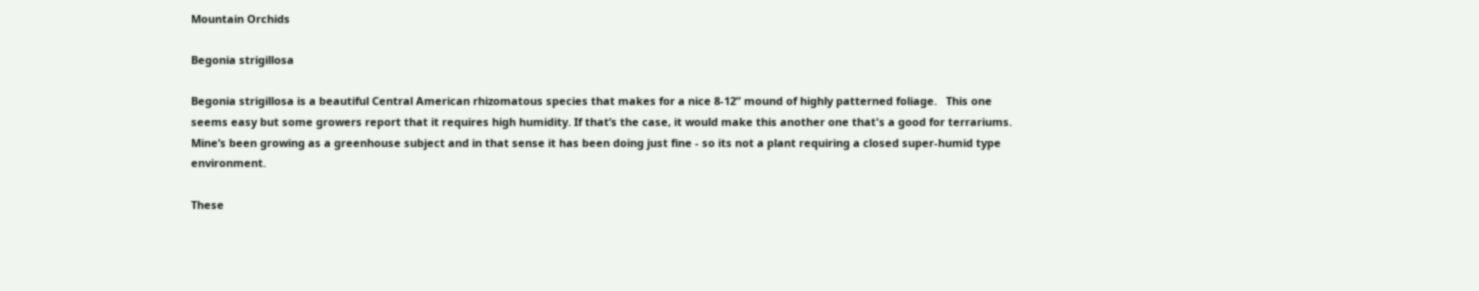Mountain Orchids

Begonia strigillosa

Begonia strigillosa is a beautiful Central American rhizomatous species that makes for a nice 8-12” mound of highly patterned foliage.   This one  seems easy but some growers report that it requires high humidity. If that’s the case, it would make this another one that's a good for terrariums.  Mine’s been growing as a greenhouse subject and in that sense it has been doing just fine - so its not a plant requiring a closed super-humid type environment.

These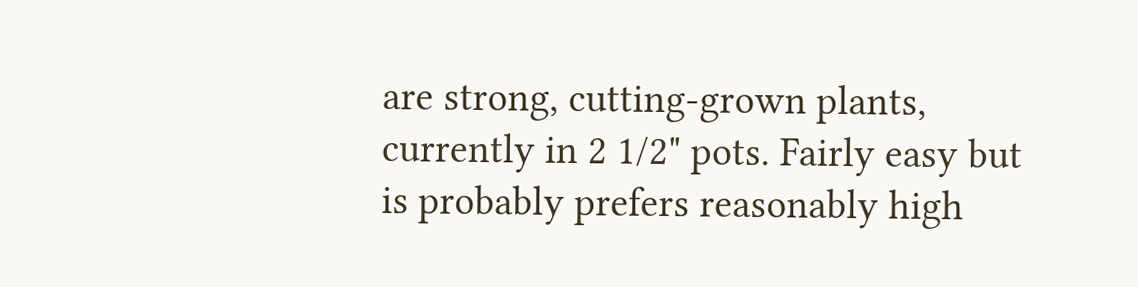are strong, cutting-grown plants, currently in 2 1/2" pots. Fairly easy but is probably prefers reasonably high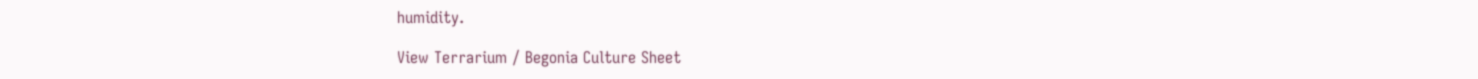humidity.

View Terrarium / Begonia Culture Sheet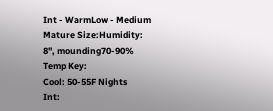Int - WarmLow - Medium
Mature Size:Humidity:
8", mounding70-90%
Temp Key:
Cool: 50-55F Nights
Int: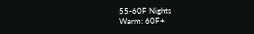55-60F Nights
Warm: 60F+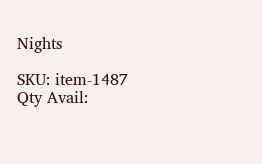Nights

SKU: item-1487 Qty Avail: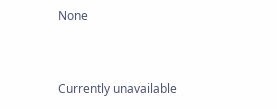None


Currently unavailable